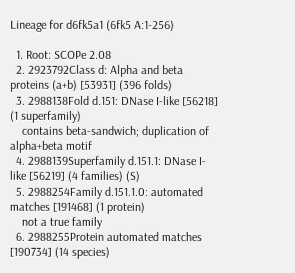Lineage for d6fk5a1 (6fk5 A:1-256)

  1. Root: SCOPe 2.08
  2. 2923792Class d: Alpha and beta proteins (a+b) [53931] (396 folds)
  3. 2988138Fold d.151: DNase I-like [56218] (1 superfamily)
    contains beta-sandwich; duplication of alpha+beta motif
  4. 2988139Superfamily d.151.1: DNase I-like [56219] (4 families) (S)
  5. 2988254Family d.151.1.0: automated matches [191468] (1 protein)
    not a true family
  6. 2988255Protein automated matches [190734] (14 species)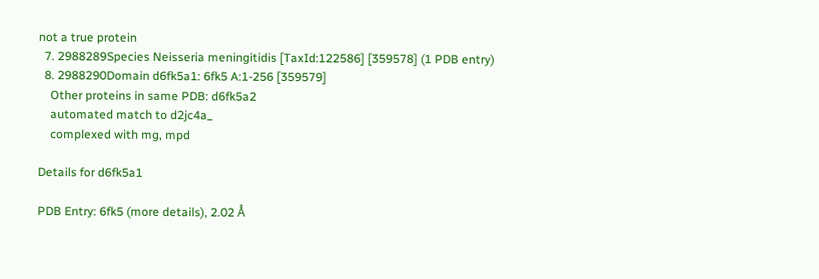not a true protein
  7. 2988289Species Neisseria meningitidis [TaxId:122586] [359578] (1 PDB entry)
  8. 2988290Domain d6fk5a1: 6fk5 A:1-256 [359579]
    Other proteins in same PDB: d6fk5a2
    automated match to d2jc4a_
    complexed with mg, mpd

Details for d6fk5a1

PDB Entry: 6fk5 (more details), 2.02 Å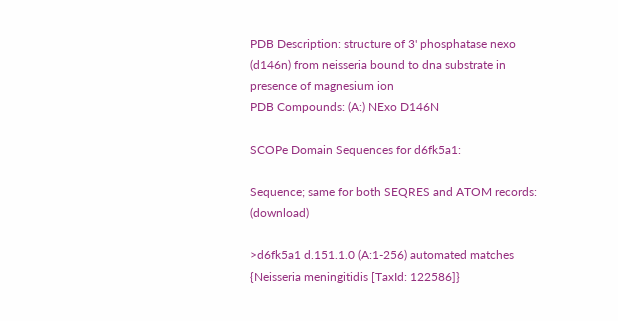PDB Description: structure of 3' phosphatase nexo (d146n) from neisseria bound to dna substrate in presence of magnesium ion
PDB Compounds: (A:) NExo D146N

SCOPe Domain Sequences for d6fk5a1:

Sequence; same for both SEQRES and ATOM records: (download)

>d6fk5a1 d.151.1.0 (A:1-256) automated matches {Neisseria meningitidis [TaxId: 122586]}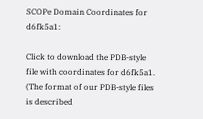SCOPe Domain Coordinates for d6fk5a1:

Click to download the PDB-style file with coordinates for d6fk5a1.
(The format of our PDB-style files is described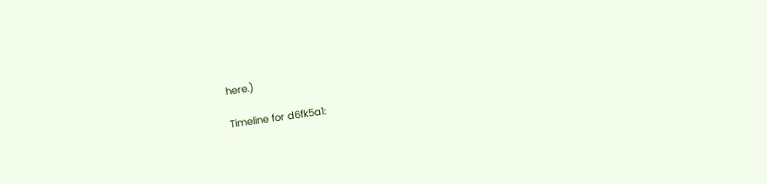here.)

Timeline for d6fk5a1: